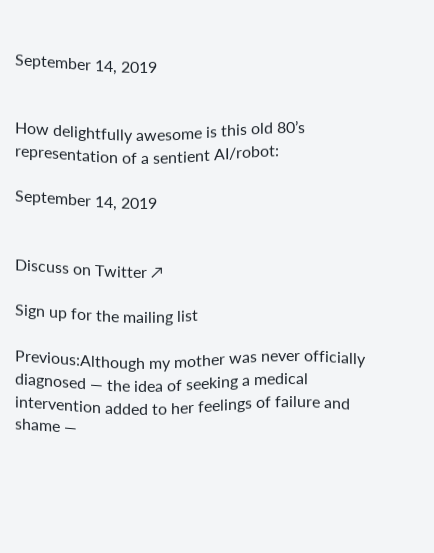September 14, 2019


How delightfully awesome is this old 80’s representation of a sentient AI/robot:

September 14, 2019


Discuss on Twitter ↗

Sign up for the mailing list

Previous:Although my mother was never officially diagnosed — the idea of seeking a medical intervention added to her feelings of failure and shame —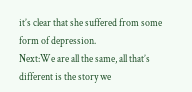it’s clear that she suffered from some form of depression.
Next:We are all the same, all that’s different is the story we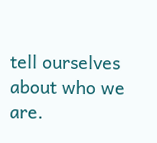tell ourselves about who we are.